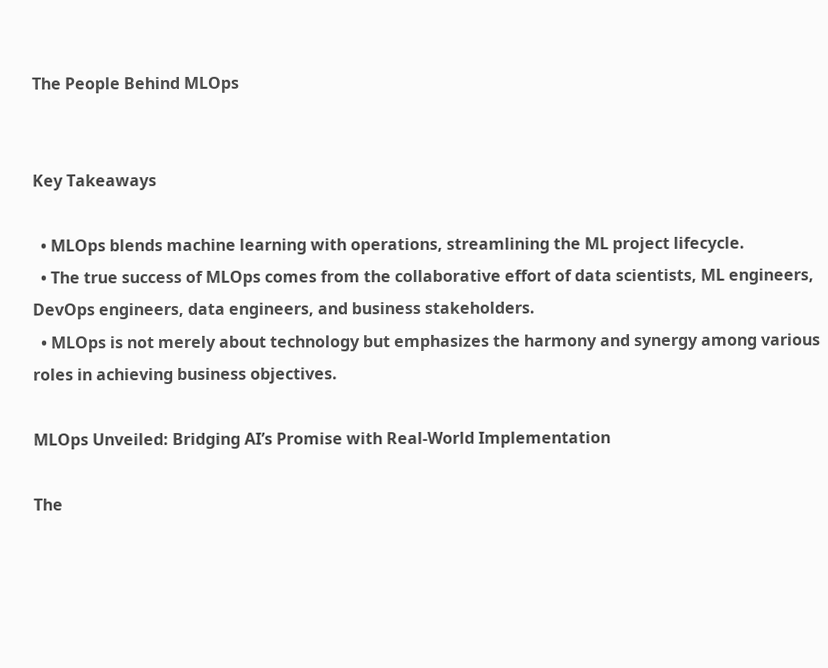The People Behind MLOps


Key Takeaways

  • MLOps blends machine learning with operations, streamlining the ML project lifecycle.
  • The true success of MLOps comes from the collaborative effort of data scientists, ML engineers, DevOps engineers, data engineers, and business stakeholders.
  • MLOps is not merely about technology but emphasizes the harmony and synergy among various roles in achieving business objectives.

MLOps Unveiled: Bridging AI’s Promise with Real-World Implementation

The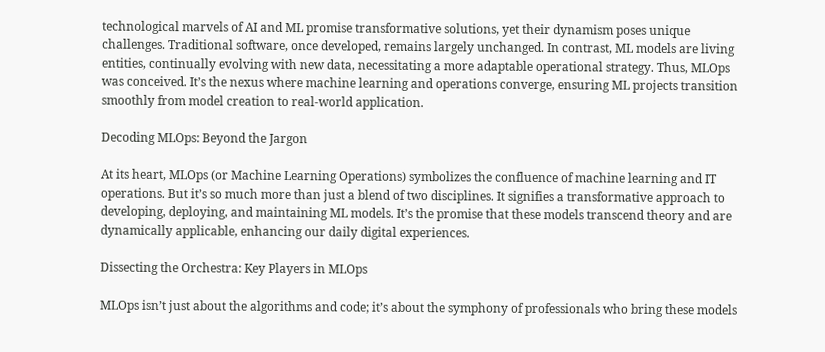technological marvels of AI and ML promise transformative solutions, yet their dynamism poses unique challenges. Traditional software, once developed, remains largely unchanged. In contrast, ML models are living entities, continually evolving with new data, necessitating a more adaptable operational strategy. Thus, MLOps was conceived. It’s the nexus where machine learning and operations converge, ensuring ML projects transition smoothly from model creation to real-world application.

Decoding MLOps: Beyond the Jargon

At its heart, MLOps (or Machine Learning Operations) symbolizes the confluence of machine learning and IT operations. But it’s so much more than just a blend of two disciplines. It signifies a transformative approach to developing, deploying, and maintaining ML models. It’s the promise that these models transcend theory and are dynamically applicable, enhancing our daily digital experiences.

Dissecting the Orchestra: Key Players in MLOps

MLOps isn’t just about the algorithms and code; it’s about the symphony of professionals who bring these models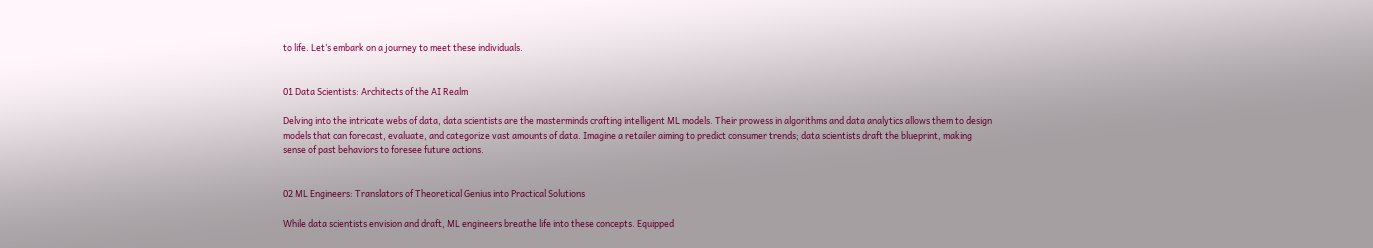to life. Let’s embark on a journey to meet these individuals.


01 Data Scientists: Architects of the AI Realm

Delving into the intricate webs of data, data scientists are the masterminds crafting intelligent ML models. Their prowess in algorithms and data analytics allows them to design models that can forecast, evaluate, and categorize vast amounts of data. Imagine a retailer aiming to predict consumer trends; data scientists draft the blueprint, making sense of past behaviors to foresee future actions.


02 ML Engineers: Translators of Theoretical Genius into Practical Solutions

While data scientists envision and draft, ML engineers breathe life into these concepts. Equipped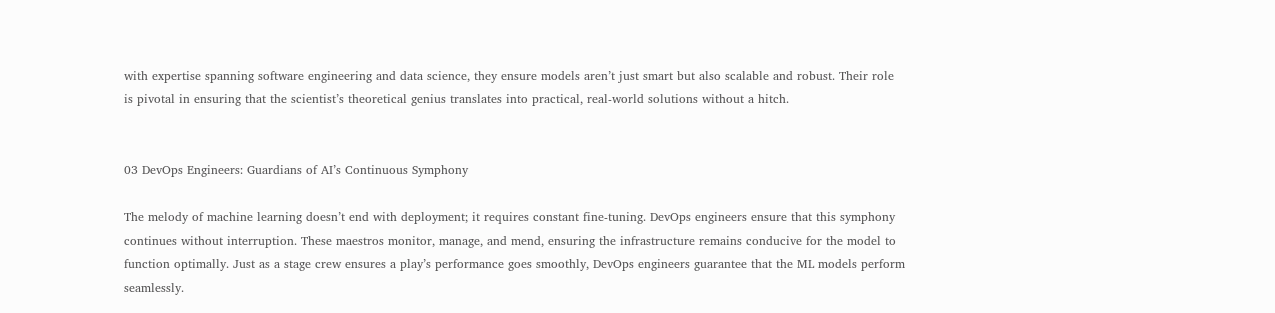with expertise spanning software engineering and data science, they ensure models aren’t just smart but also scalable and robust. Their role is pivotal in ensuring that the scientist’s theoretical genius translates into practical, real-world solutions without a hitch.


03 DevOps Engineers: Guardians of AI’s Continuous Symphony

The melody of machine learning doesn’t end with deployment; it requires constant fine-tuning. DevOps engineers ensure that this symphony continues without interruption. These maestros monitor, manage, and mend, ensuring the infrastructure remains conducive for the model to function optimally. Just as a stage crew ensures a play’s performance goes smoothly, DevOps engineers guarantee that the ML models perform seamlessly.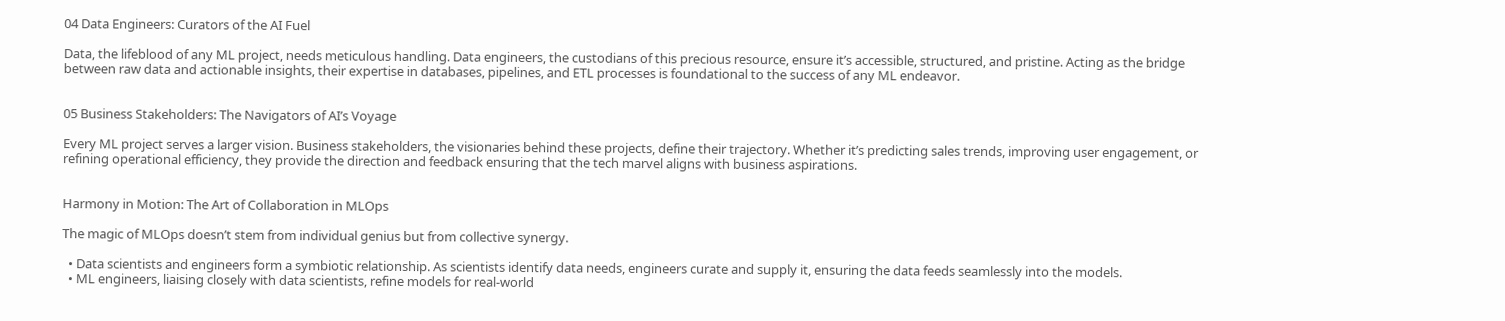04 Data Engineers: Curators of the AI Fuel

Data, the lifeblood of any ML project, needs meticulous handling. Data engineers, the custodians of this precious resource, ensure it’s accessible, structured, and pristine. Acting as the bridge between raw data and actionable insights, their expertise in databases, pipelines, and ETL processes is foundational to the success of any ML endeavor.


05 Business Stakeholders: The Navigators of AI’s Voyage

Every ML project serves a larger vision. Business stakeholders, the visionaries behind these projects, define their trajectory. Whether it’s predicting sales trends, improving user engagement, or refining operational efficiency, they provide the direction and feedback ensuring that the tech marvel aligns with business aspirations.


Harmony in Motion: The Art of Collaboration in MLOps

The magic of MLOps doesn’t stem from individual genius but from collective synergy.

  • Data scientists and engineers form a symbiotic relationship. As scientists identify data needs, engineers curate and supply it, ensuring the data feeds seamlessly into the models.
  • ML engineers, liaising closely with data scientists, refine models for real-world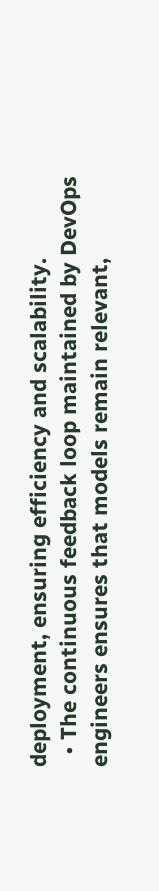deployment, ensuring efficiency and scalability.
  • The continuous feedback loop maintained by DevOps engineers ensures that models remain relevant,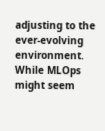adjusting to the ever-evolving environment.
While MLOps might seem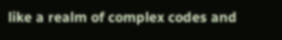like a realm of complex codes and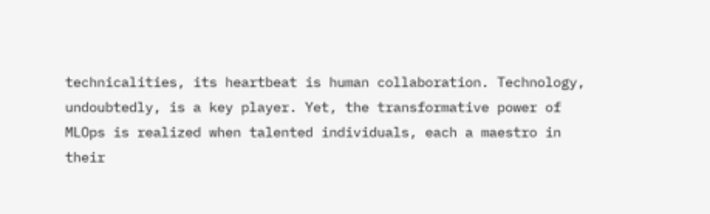technicalities, its heartbeat is human collaboration. Technology, undoubtedly, is a key player. Yet, the transformative power of MLOps is realized when talented individuals, each a maestro in their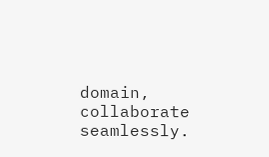domain, collaborate seamlessly.